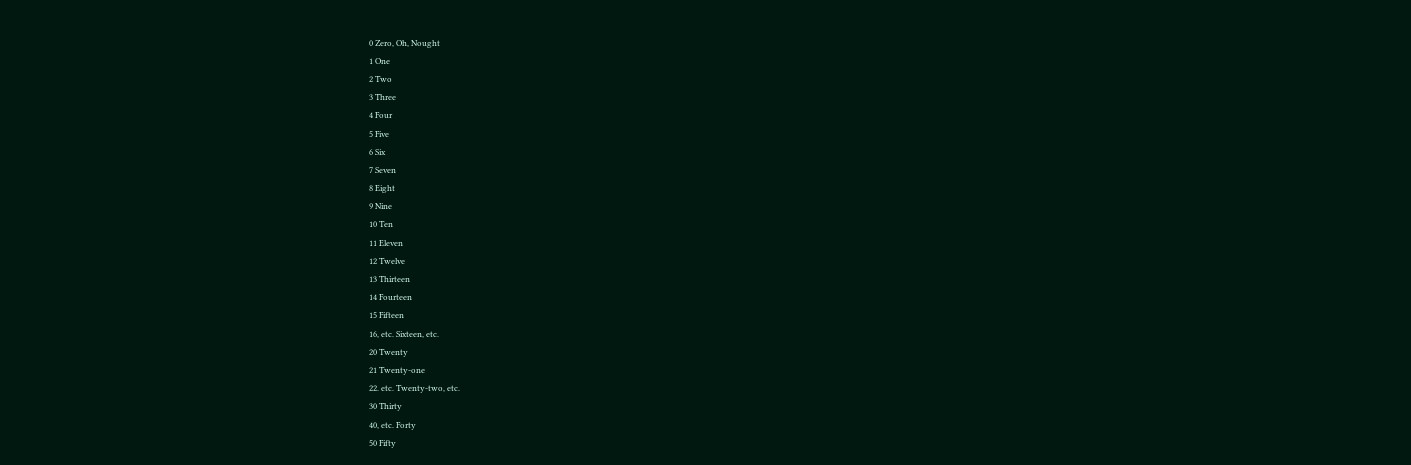0 Zero, Oh, Nought
1 One
2 Two
3 Three
4 Four
5 Five
6 Six
7 Seven
8 Eight
9 Nine
10 Ten
11 Eleven
12 Twelve
13 Thirteen
14 Fourteen
15 Fifteen
16, etc. Sixteen, etc.
20 Twenty
21 Twenty-one
22. etc. Twenty-two, etc.
30 Thirty
40, etc. Forty
50 Fifty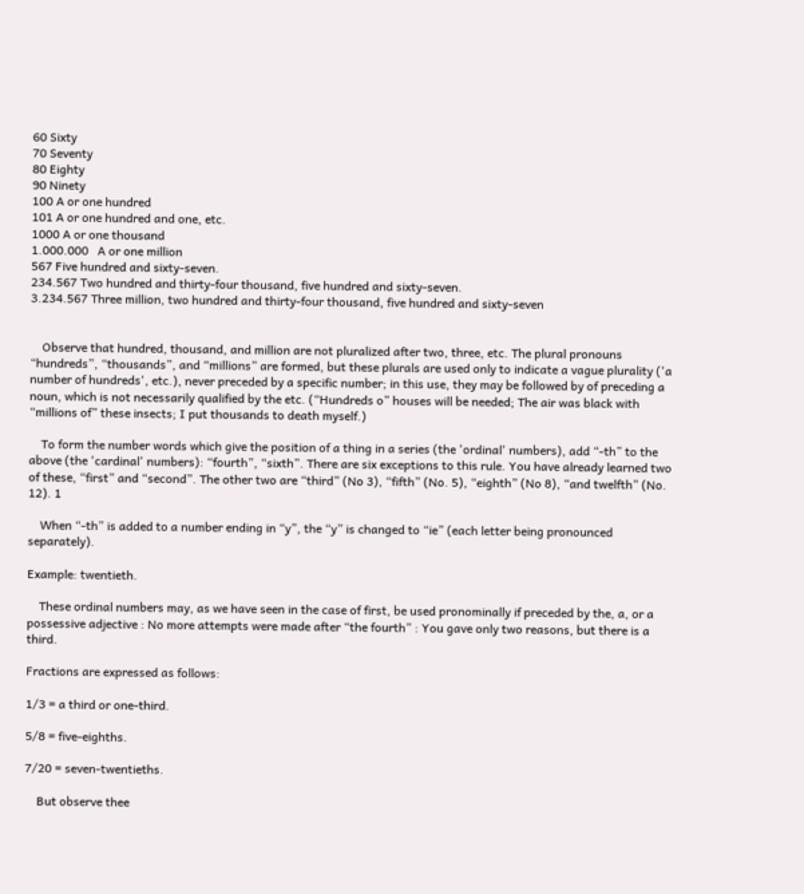60 Sixty
70 Seventy
80 Eighty
90 Ninety
100 A or one hundred
101 A or one hundred and one, etc.
1000 A or one thousand
1.000.000   A or one million
567 Five hundred and sixty-seven.
234.567 Two hundred and thirty-four thousand, five hundred and sixty-seven.
3.234.567 Three million, two hundred and thirty-four thousand, five hundred and sixty-seven


    Observe that hundred, thousand, and million are not pluralized after two, three, etc. The plural pronouns “hundreds”, “thousands”, and “millions” are formed, but these plurals are used only to indicate a vague plurality ('a number of hundreds', etc.), never preceded by a specific number; in this use, they may be followed by of preceding a noun, which is not necessarily qualified by the etc. (“Hundreds o” houses will be needed; The air was black with “millions of” these insects; I put thousands to death myself.)

    To form the number words which give the position of a thing in a series (the 'ordinal' numbers), add “-th” to the above (the 'cardinal' numbers): “fourth”, “sixth”. There are six exceptions to this rule. You have already learned two of these, “first” and “second”. The other two are “third” (No 3), “fifth” (No. 5), “eighth” (No 8), “and twelfth” (No. 12). 1

    When “-th” is added to a number ending in “y”, the “y” is changed to “ie” (each letter being pronounced separately).

Example: twentieth.

    These ordinal numbers may, as we have seen in the case of first, be used pronominally if preceded by the, a, or a possessive adjective : No more attempts were made after “the fourth” : You gave only two reasons, but there is a third.

Fractions are expressed as follows:

1/3 = a third or one-third.

5/8 = five-eighths.

7/20 = seven-twentieths.

    But observe thee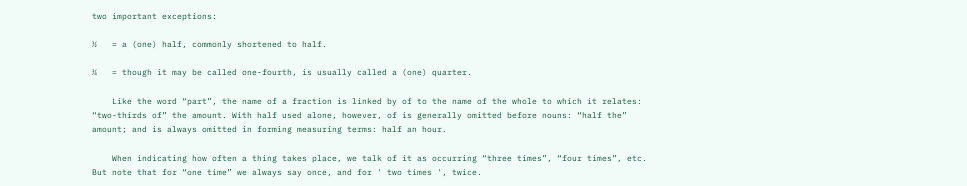two important exceptions:

½   = a (one) half, commonly shortened to half.

¼   = though it may be called one-fourth, is usually called a (one) quarter.

    Like the word “part”, the name of a fraction is linked by of to the name of the whole to which it relates: “two-thirds of” the amount. With half used alone, however, of is generally omitted before nouns: “half the” amount; and is always omitted in forming measuring terms: half an hour.

    When indicating how often a thing takes place, we talk of it as occurring “three times”, “four times”, etc. But note that for “one time” we always say once, and for ' two times ', twice.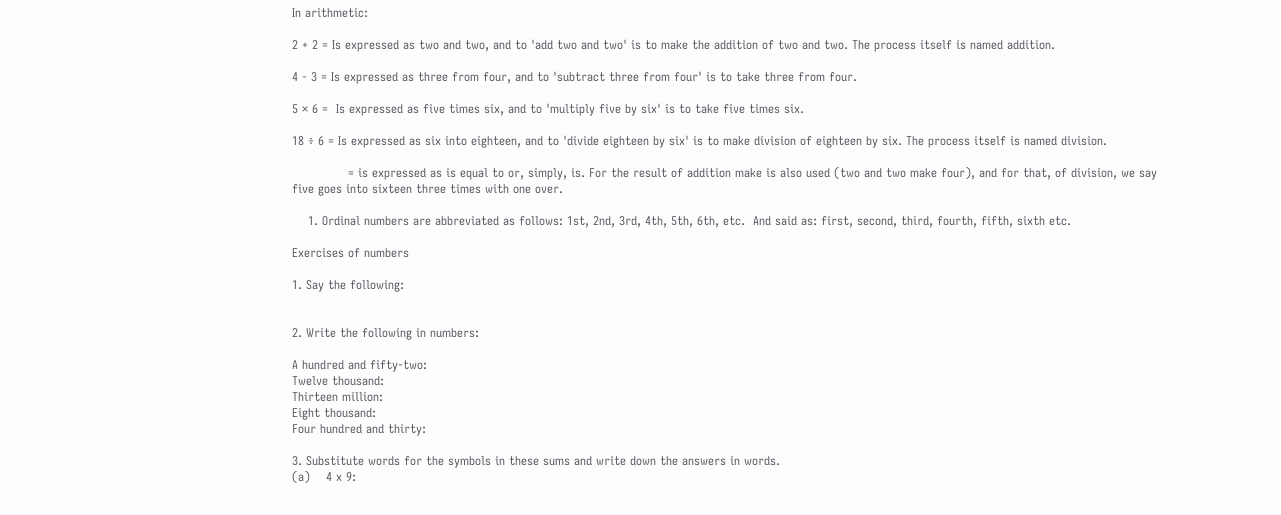In arithmetic:

2 + 2 = Is expressed as two and two, and to 'add two and two' is to make the addition of two and two. The process itself is named addition.

4 - 3 = Is expressed as three from four, and to 'subtract three from four' is to take three from four.

5 × 6 =  Is expressed as five times six, and to 'multiply five by six' is to take five times six.

18 ÷ 6 = Is expressed as six into eighteen, and to 'divide eighteen by six' is to make division of eighteen by six. The process itself is named division.

              = is expressed as is equal to or, simply, is. For the result of addition make is also used (two and two make four), and for that, of division, we say five goes into sixteen three times with one over.

    1. Ordinal numbers are abbreviated as follows: 1st, 2nd, 3rd, 4th, 5th, 6th, etc.  And said as: first, second, third, fourth, fifth, sixth etc.

Exercises of numbers

1. Say the following:


2. Write the following in numbers:

A hundred and fifty-two:
Twelve thousand:
Thirteen million:
Eight thousand:
Four hundred and thirty:

3. Substitute words for the symbols in these sums and write down the answers in words.
(a)    4 x 9: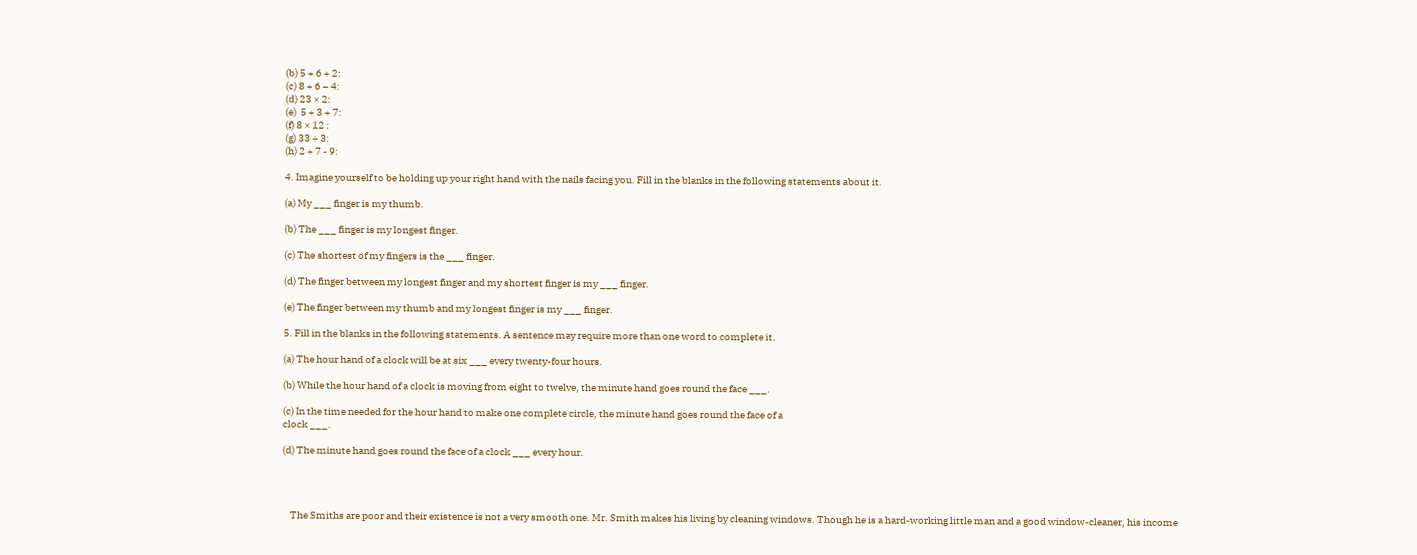(b) 5 + 6 + 2:
(c) 8 + 6 – 4:
(d) 23 × 2:
(e)  5 + 3 + 7:
(f) 8 × 12 :
(g) 33 ÷ 3:
(h) 2 + 7 - 9:

4. Imagine yourself to be holding up your right hand with the nails facing you. Fill in the blanks in the following statements about it.

(a) My ___ finger is my thumb.

(b) The ___ finger is my longest finger.

(c) The shortest of my fingers is the ___ finger.

(d) The finger between my longest finger and my shortest finger is my ___ finger.

(e) The finger between my thumb and my longest finger is my ___ finger.

5. Fill in the blanks in the following statements. A sentence may require more than one word to complete it.

(a) The hour hand of a clock will be at six ___ every twenty-four hours.

(b) While the hour hand of a clock is moving from eight to twelve, the minute hand goes round the face ___.

(c) In the time needed for the hour hand to make one complete circle, the minute hand goes round the face of a
clock ___.

(d) The minute hand goes round the face of a clock ___ every hour.




    The Smiths are poor and their existence is not a very smooth one. Mr. Smith makes his living by cleaning windows. Though he is a hard-working little man and a good window-cleaner, his income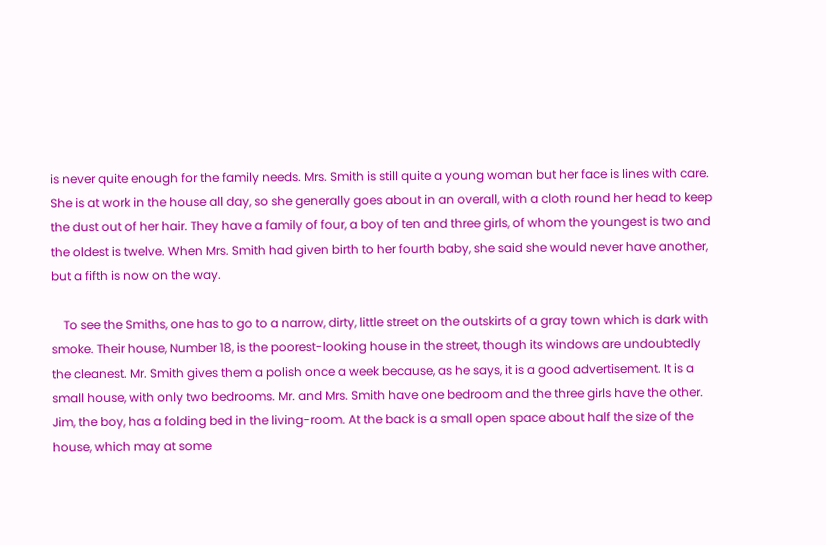is never quite enough for the family needs. Mrs. Smith is still quite a young woman but her face is lines with care. She is at work in the house all day, so she generally goes about in an overall, with a cloth round her head to keep the dust out of her hair. They have a family of four, a boy of ten and three girls, of whom the youngest is two and the oldest is twelve. When Mrs. Smith had given birth to her fourth baby, she said she would never have another, but a fifth is now on the way.

    To see the Smiths, one has to go to a narrow, dirty, little street on the outskirts of a gray town which is dark with smoke. Their house, Number 18, is the poorest-looking house in the street, though its windows are undoubtedly the cleanest. Mr. Smith gives them a polish once a week because, as he says, it is a good advertisement. It is a small house, with only two bedrooms. Mr. and Mrs. Smith have one bedroom and the three girls have the other. Jim, the boy, has a folding bed in the living-room. At the back is a small open space about half the size of the house, which may at some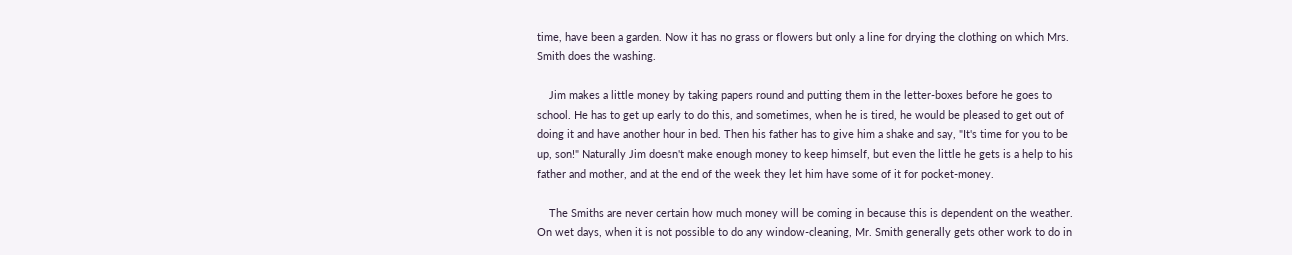time, have been a garden. Now it has no grass or flowers but only a line for drying the clothing on which Mrs. Smith does the washing.

    Jim makes a little money by taking papers round and putting them in the letter-boxes before he goes to school. He has to get up early to do this, and sometimes, when he is tired, he would be pleased to get out of doing it and have another hour in bed. Then his father has to give him a shake and say, "It's time for you to be up, son!" Naturally Jim doesn't make enough money to keep himself, but even the little he gets is a help to his father and mother, and at the end of the week they let him have some of it for pocket-money.

    The Smiths are never certain how much money will be coming in because this is dependent on the weather. On wet days, when it is not possible to do any window-cleaning, Mr. Smith generally gets other work to do in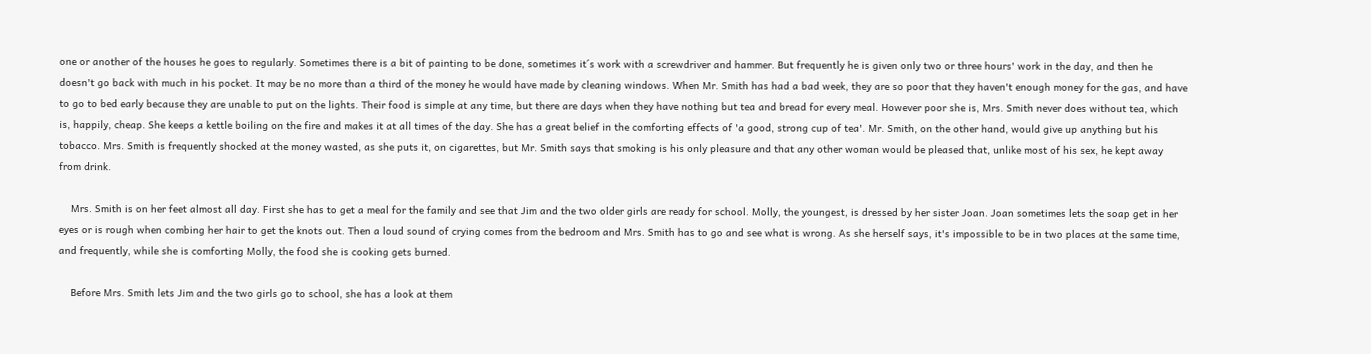one or another of the houses he goes to regularly. Sometimes there is a bit of painting to be done, sometimes it´s work with a screwdriver and hammer. But frequently he is given only two or three hours' work in the day, and then he doesn't go back with much in his pocket. It may be no more than a third of the money he would have made by cleaning windows. When Mr. Smith has had a bad week, they are so poor that they haven't enough money for the gas, and have to go to bed early because they are unable to put on the lights. Their food is simple at any time, but there are days when they have nothing but tea and bread for every meal. However poor she is, Mrs. Smith never does without tea, which is, happily, cheap. She keeps a kettle boiling on the fire and makes it at all times of the day. She has a great belief in the comforting effects of 'a good, strong cup of tea'. Mr. Smith, on the other hand, would give up anything but his tobacco. Mrs. Smith is frequently shocked at the money wasted, as she puts it, on cigarettes, but Mr. Smith says that smoking is his only pleasure and that any other woman would be pleased that, unlike most of his sex, he kept away from drink.

    Mrs. Smith is on her feet almost all day. First she has to get a meal for the family and see that Jim and the two older girls are ready for school. Molly, the youngest, is dressed by her sister Joan. Joan sometimes lets the soap get in her eyes or is rough when combing her hair to get the knots out. Then a loud sound of crying comes from the bedroom and Mrs. Smith has to go and see what is wrong. As she herself says, it's impossible to be in two places at the same time, and frequently, while she is comforting Molly, the food she is cooking gets burned.

    Before Mrs. Smith lets Jim and the two girls go to school, she has a look at them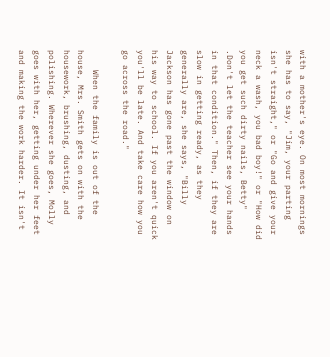with a mother's eye. On most mornings she has to say, "Jim, your parting isn't straight," or "Go and give your neck a wash, you bad boy!" or "How did you get such dirty nails, Betty" .Don't let the teacher see your hands in that condition." Then, if they are slow in getting ready, as they generally are, she says, "Billy Jackson has gone past the window on his way to school. If you aren't quick you'll be late. And take care how you go across the road."

    When the family is out of the house, Mrs. Smith gets on with the housework, brushing, dusting, and polishing. Wherever she goes, Molly goes with her, getting under her feet and making the work harder. It isn't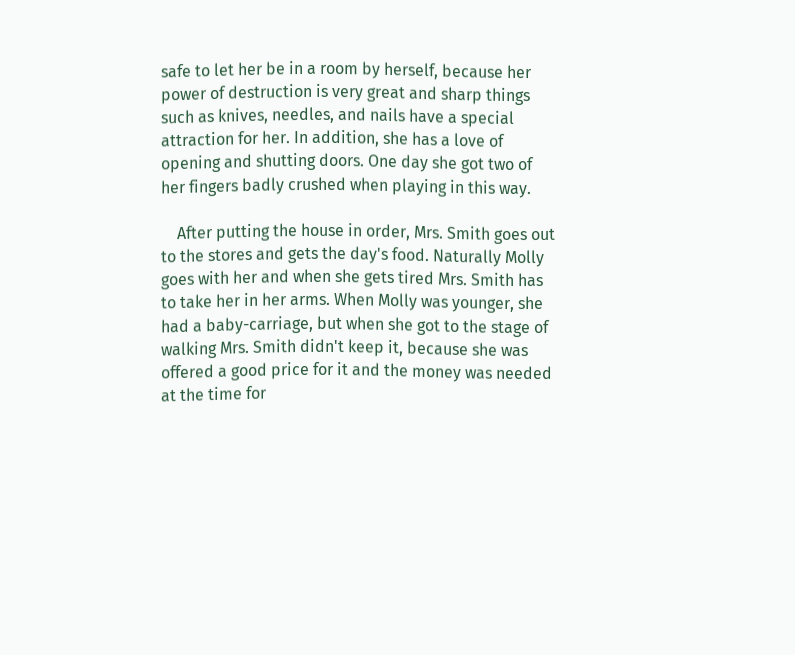safe to let her be in a room by herself, because her power of destruction is very great and sharp things such as knives, needles, and nails have a special attraction for her. In addition, she has a love of opening and shutting doors. One day she got two of her fingers badly crushed when playing in this way.

    After putting the house in order, Mrs. Smith goes out to the stores and gets the day's food. Naturally Molly goes with her and when she gets tired Mrs. Smith has to take her in her arms. When Molly was younger, she had a baby-carriage, but when she got to the stage of walking Mrs. Smith didn't keep it, because she was offered a good price for it and the money was needed at the time for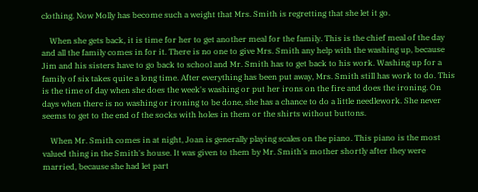clothing. Now Molly has become such a weight that Mrs. Smith is regretting that she let it go.

    When she gets back, it is time for her to get another meal for the family. This is the chief meal of the day and all the family comes in for it. There is no one to give Mrs. Smith any help with the washing up, because Jim and his sisters have to go back to school and Mr. Smith has to get back to his work. Washing up for a family of six takes quite a long time. After everything has been put away, Mrs. Smith still has work to do. This is the time of day when she does the week's washing or put her irons on the fire and does the ironing. On days when there is no washing or ironing to be done, she has a chance to do a little needlework. She never seems to get to the end of the socks with holes in them or the shirts without buttons.

    When Mr. Smith comes in at night, Joan is generally playing scales on the piano. This piano is the most valued thing in the Smith's house. It was given to them by Mr. Smith's mother shortly after they were married, because she had let part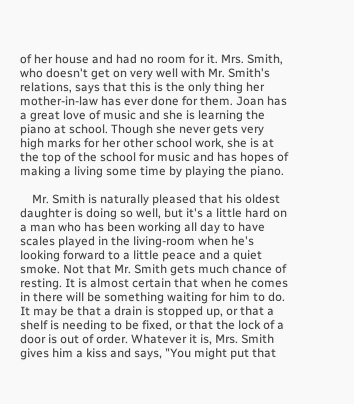of her house and had no room for it. Mrs. Smith, who doesn't get on very well with Mr. Smith's relations, says that this is the only thing her mother-in-law has ever done for them. Joan has a great love of music and she is learning the piano at school. Though she never gets very high marks for her other school work, she is at the top of the school for music and has hopes of making a living some time by playing the piano.

    Mr. Smith is naturally pleased that his oldest daughter is doing so well, but it's a little hard on a man who has been working all day to have scales played in the living-room when he's looking forward to a little peace and a quiet smoke. Not that Mr. Smith gets much chance of resting. It is almost certain that when he comes in there will be something waiting for him to do. It may be that a drain is stopped up, or that a shelf is needing to be fixed, or that the lock of a door is out of order. Whatever it is, Mrs. Smith gives him a kiss and says, "You might put that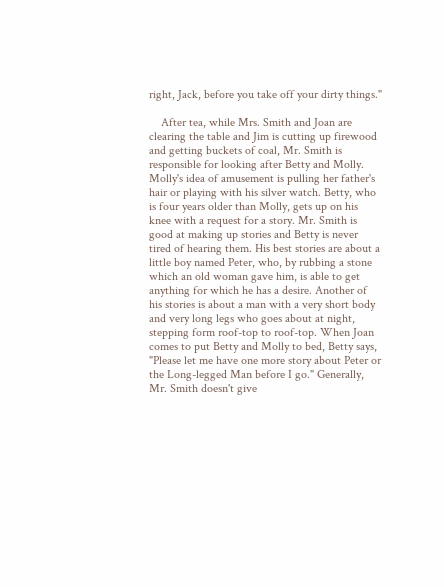right, Jack, before you take off your dirty things."

    After tea, while Mrs. Smith and Joan are clearing the table and Jim is cutting up firewood and getting buckets of coal, Mr. Smith is responsible for looking after Betty and Molly. Molly's idea of amusement is pulling her father's hair or playing with his silver watch. Betty, who is four years older than Molly, gets up on his knee with a request for a story. Mr. Smith is good at making up stories and Betty is never tired of hearing them. His best stories are about a little boy named Peter, who, by rubbing a stone which an old woman gave him, is able to get anything for which he has a desire. Another of his stories is about a man with a very short body and very long legs who goes about at night, stepping form roof-top to roof-top. When Joan comes to put Betty and Molly to bed, Betty says, "Please let me have one more story about Peter or the Long-legged Man before I go." Generally, Mr. Smith doesn't give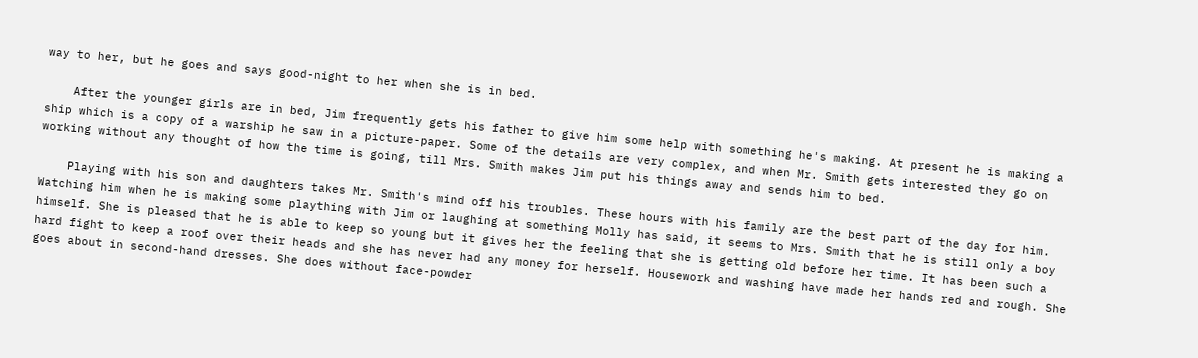way to her, but he goes and says good-night to her when she is in bed.

    After the younger girls are in bed, Jim frequently gets his father to give him some help with something he's making. At present he is making a ship which is a copy of a warship he saw in a picture-paper. Some of the details are very complex, and when Mr. Smith gets interested they go on working without any thought of how the time is going, till Mrs. Smith makes Jim put his things away and sends him to bed.

    Playing with his son and daughters takes Mr. Smith's mind off his troubles. These hours with his family are the best part of the day for him. Watching him when he is making some plaything with Jim or laughing at something Molly has said, it seems to Mrs. Smith that he is still only a boy himself. She is pleased that he is able to keep so young but it gives her the feeling that she is getting old before her time. It has been such a hard fight to keep a roof over their heads and she has never had any money for herself. Housework and washing have made her hands red and rough. She goes about in second-hand dresses. She does without face-powder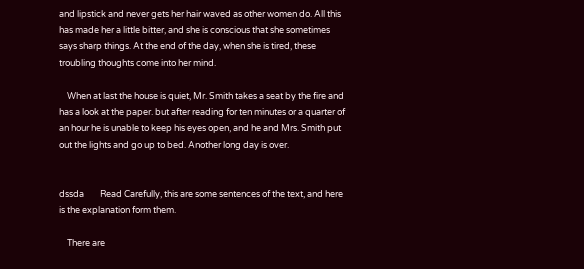and lipstick and never gets her hair waved as other women do. All this has made her a little bitter, and she is conscious that she sometimes says sharp things. At the end of the day, when she is tired, these troubling thoughts come into her mind.

    When at last the house is quiet, Mr. Smith takes a seat by the fire and has a look at the paper. but after reading for ten minutes or a quarter of an hour he is unable to keep his eyes open, and he and Mrs. Smith put out the lights and go up to bed. Another long day is over.


dssda        Read Carefully, this are some sentences of the text, and here is the explanation form them.

    There are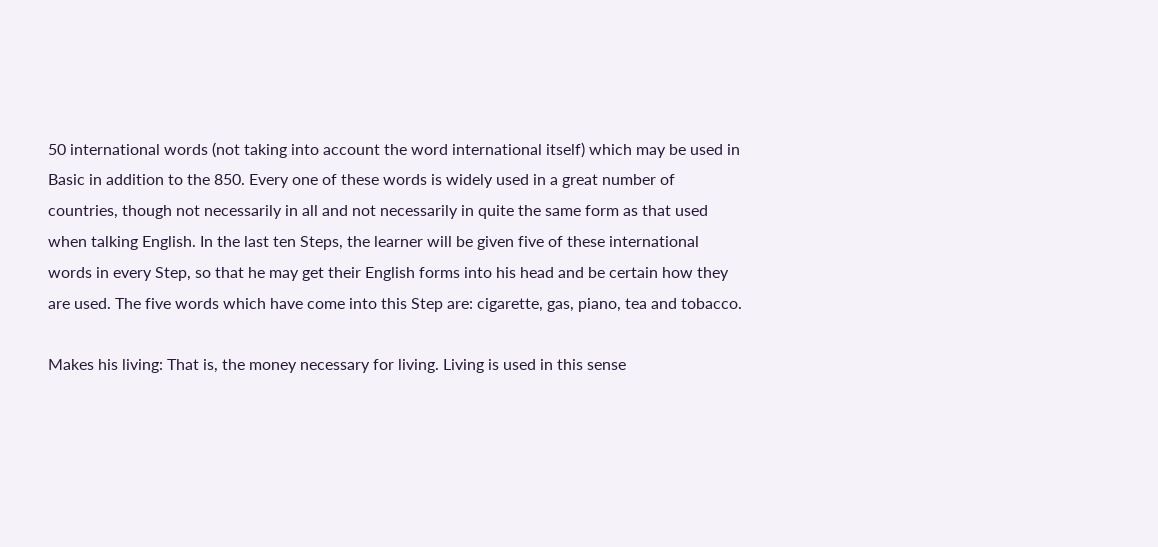50 international words (not taking into account the word international itself) which may be used in Basic in addition to the 850. Every one of these words is widely used in a great number of countries, though not necessarily in all and not necessarily in quite the same form as that used when talking English. In the last ten Steps, the learner will be given five of these international words in every Step, so that he may get their English forms into his head and be certain how they are used. The five words which have come into this Step are: cigarette, gas, piano, tea and tobacco.

Makes his living: That is, the money necessary for living. Living is used in this sense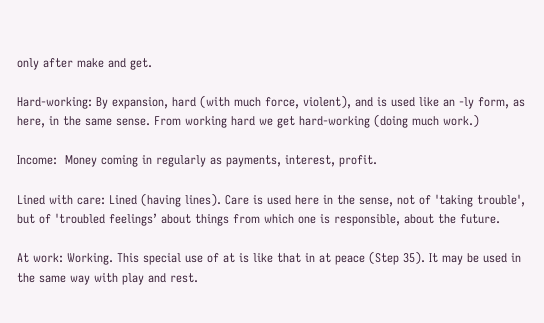only after make and get.

Hard-working: By expansion, hard (with much force, violent), and is used like an -ly form, as here, in the same sense. From working hard we get hard-working (doing much work.)

Income:  Money coming in regularly as payments, interest, profit.

Lined with care: Lined (having lines). Care is used here in the sense, not of 'taking trouble', but of 'troubled feelings’ about things from which one is responsible, about the future.

At work: Working. This special use of at is like that in at peace (Step 35). It may be used in the same way with play and rest.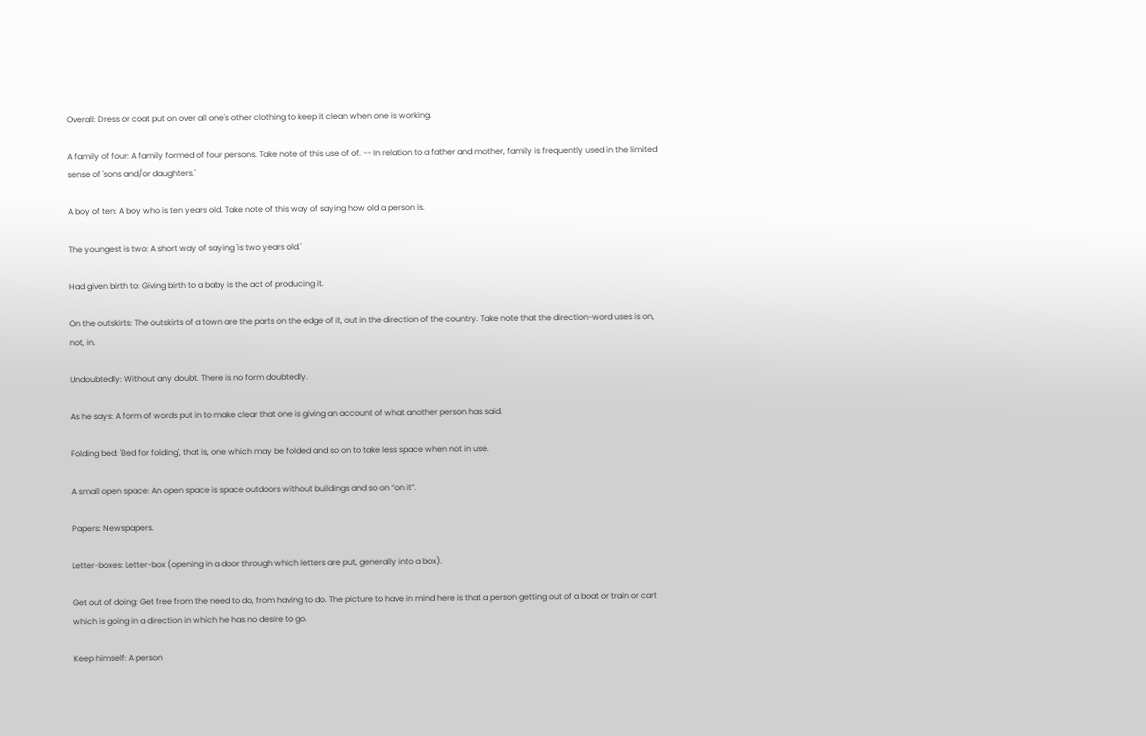Overall: Dress or coat put on over all one's other clothing to keep it clean when one is working.

A family of four: A family formed of four persons. Take note of this use of of. -- In relation to a father and mother, family is frequently used in the limited sense of 'sons and/or daughters.'

A boy of ten: A boy who is ten years old. Take note of this way of saying how old a person is.

The youngest is two: A short way of saying 'is two years old.'

Had given birth to: Giving birth to a baby is the act of producing it.

On the outskirts: The outskirts of a town are the parts on the edge of it, out in the direction of the country. Take note that the direction-word uses is on, not, in.

Undoubtedly: Without any doubt. There is no form doubtedly.

As he says: A form of words put in to make clear that one is giving an account of what another person has said.

Folding bed: 'Bed for folding', that is, one which may be folded and so on to take less space when not in use.

A small open space: An open space is space outdoors without buildings and so on “on it”.

Papers: Newspapers.

Letter-boxes: Letter-box (opening in a door through which letters are put, generally into a box).

Get out of doing: Get free from the need to do, from having to do. The picture to have in mind here is that a person getting out of a boat or train or cart which is going in a direction in which he has no desire to go.

Keep himself: A person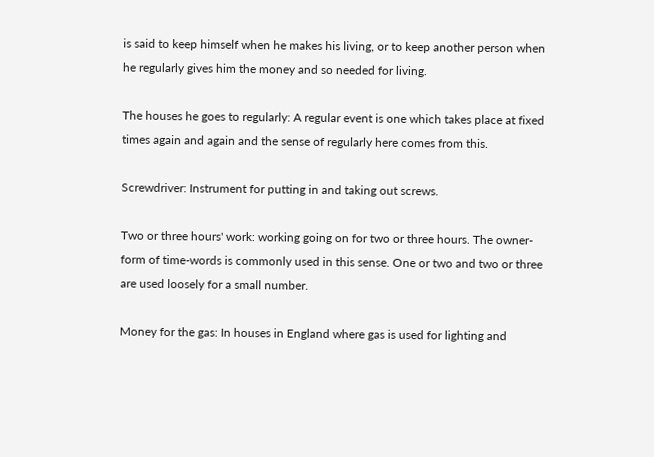is said to keep himself when he makes his living, or to keep another person when he regularly gives him the money and so needed for living.

The houses he goes to regularly: A regular event is one which takes place at fixed times again and again and the sense of regularly here comes from this.

Screwdriver: Instrument for putting in and taking out screws.

Two or three hours' work: working going on for two or three hours. The owner-form of time-words is commonly used in this sense. One or two and two or three are used loosely for a small number.

Money for the gas: In houses in England where gas is used for lighting and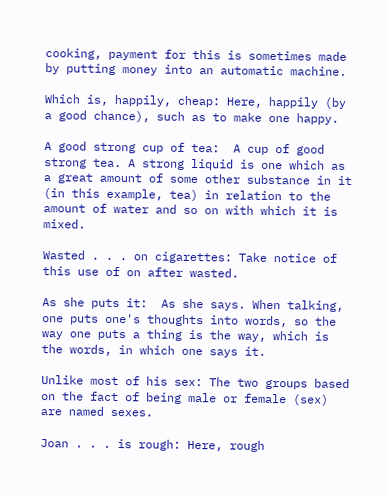cooking, payment for this is sometimes made by putting money into an automatic machine.

Which is, happily, cheap: Here, happily (by a good chance), such as to make one happy.

A good strong cup of tea:  A cup of good strong tea. A strong liquid is one which as a great amount of some other substance in it (in this example, tea) in relation to the amount of water and so on with which it is mixed.

Wasted . . . on cigarettes: Take notice of this use of on after wasted.

As she puts it:  As she says. When talking, one puts one's thoughts into words, so the way one puts a thing is the way, which is the words, in which one says it.

Unlike most of his sex: The two groups based on the fact of being male or female (sex) are named sexes.

Joan . . . is rough: Here, rough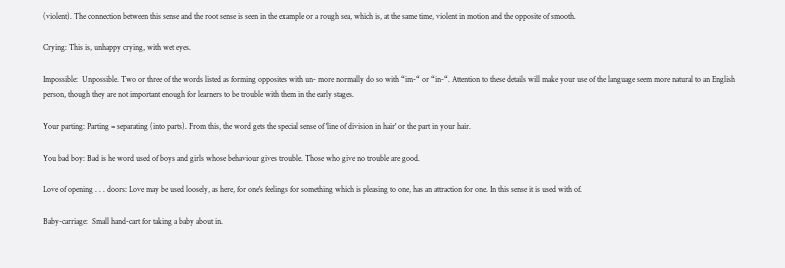(violent). The connection between this sense and the root sense is seen in the example or a rough sea, which is, at the same time, violent in motion and the opposite of smooth.

Crying: This is, unhappy crying, with wet eyes.

Impossible:  Unpossible. Two or three of the words listed as forming opposites with un- more normally do so with “im-“ or “in-“. Attention to these details will make your use of the language seem more natural to an English person, though they are not important enough for learners to be trouble with them in the early stages.

Your parting: Parting = separating (into parts). From this, the word gets the special sense of 'line of division in hair' or the part in your hair.

You bad boy: Bad is he word used of boys and girls whose behaviour gives trouble. Those who give no trouble are good.

Love of opening . . . doors: Love may be used loosely, as here, for one's feelings for something which is pleasing to one, has an attraction for one. In this sense it is used with of.

Baby-carriage:  Small hand-cart for taking a baby about in.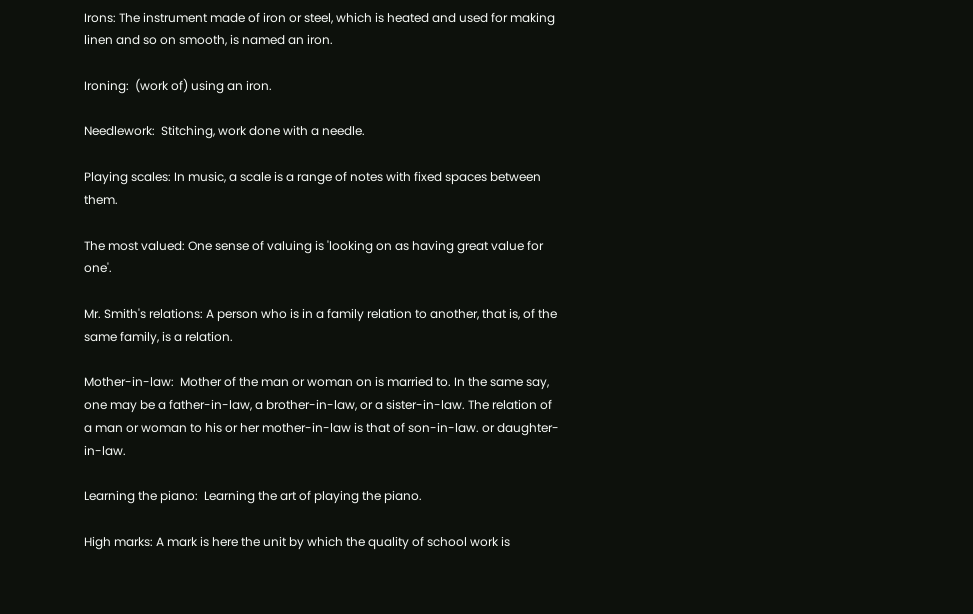Irons: The instrument made of iron or steel, which is heated and used for making linen and so on smooth, is named an iron.

Ironing:  (work of) using an iron.

Needlework:  Stitching, work done with a needle.

Playing scales: In music, a scale is a range of notes with fixed spaces between them.

The most valued: One sense of valuing is 'looking on as having great value for one'.

Mr. Smith's relations: A person who is in a family relation to another, that is, of the same family, is a relation.

Mother-in-law:  Mother of the man or woman on is married to. In the same say, one may be a father-in-law, a brother-in-law, or a sister-in-law. The relation of a man or woman to his or her mother-in-law is that of son-in-law. or daughter-in-law.

Learning the piano:  Learning the art of playing the piano.

High marks: A mark is here the unit by which the quality of school work is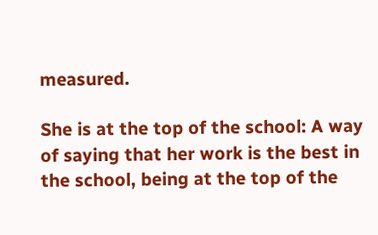measured.

She is at the top of the school: A way of saying that her work is the best in the school, being at the top of the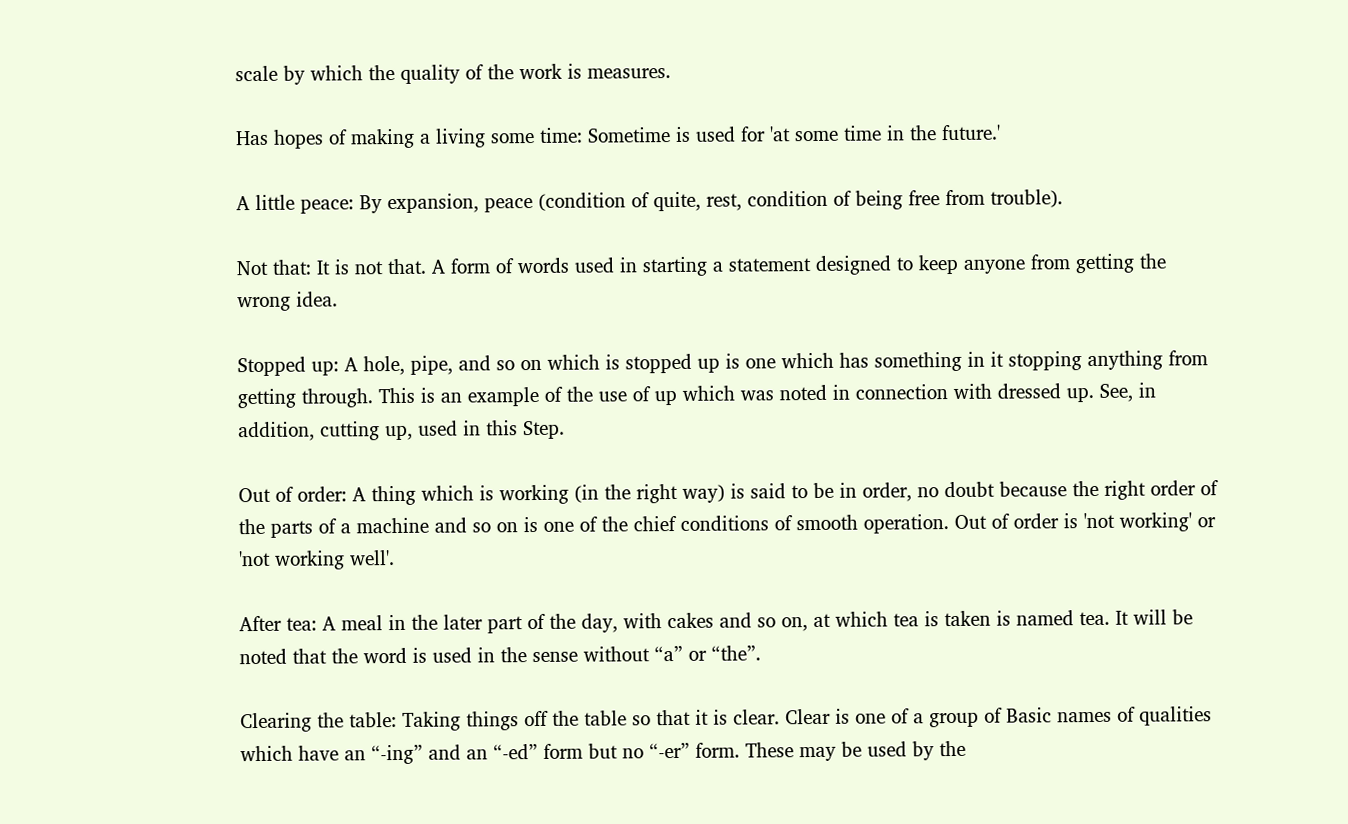scale by which the quality of the work is measures.

Has hopes of making a living some time: Sometime is used for 'at some time in the future.'

A little peace: By expansion, peace (condition of quite, rest, condition of being free from trouble).

Not that: It is not that. A form of words used in starting a statement designed to keep anyone from getting the wrong idea.

Stopped up: A hole, pipe, and so on which is stopped up is one which has something in it stopping anything from getting through. This is an example of the use of up which was noted in connection with dressed up. See, in addition, cutting up, used in this Step.

Out of order: A thing which is working (in the right way) is said to be in order, no doubt because the right order of the parts of a machine and so on is one of the chief conditions of smooth operation. Out of order is 'not working' or 'not working well'.

After tea: A meal in the later part of the day, with cakes and so on, at which tea is taken is named tea. It will be noted that the word is used in the sense without “a” or “the”.

Clearing the table: Taking things off the table so that it is clear. Clear is one of a group of Basic names of qualities which have an “-ing” and an “-ed” form but no “-er” form. These may be used by the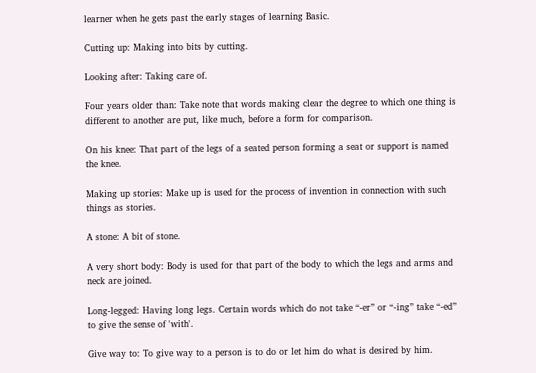learner when he gets past the early stages of learning Basic.

Cutting up: Making into bits by cutting.

Looking after: Taking care of.

Four years older than: Take note that words making clear the degree to which one thing is different to another are put, like much, before a form for comparison.

On his knee: That part of the legs of a seated person forming a seat or support is named the knee.

Making up stories: Make up is used for the process of invention in connection with such things as stories.

A stone: A bit of stone.

A very short body: Body is used for that part of the body to which the legs and arms and neck are joined.

Long-legged: Having long legs. Certain words which do not take “-er” or “-ing” take “-ed” to give the sense of 'with'.

Give way to: To give way to a person is to do or let him do what is desired by him.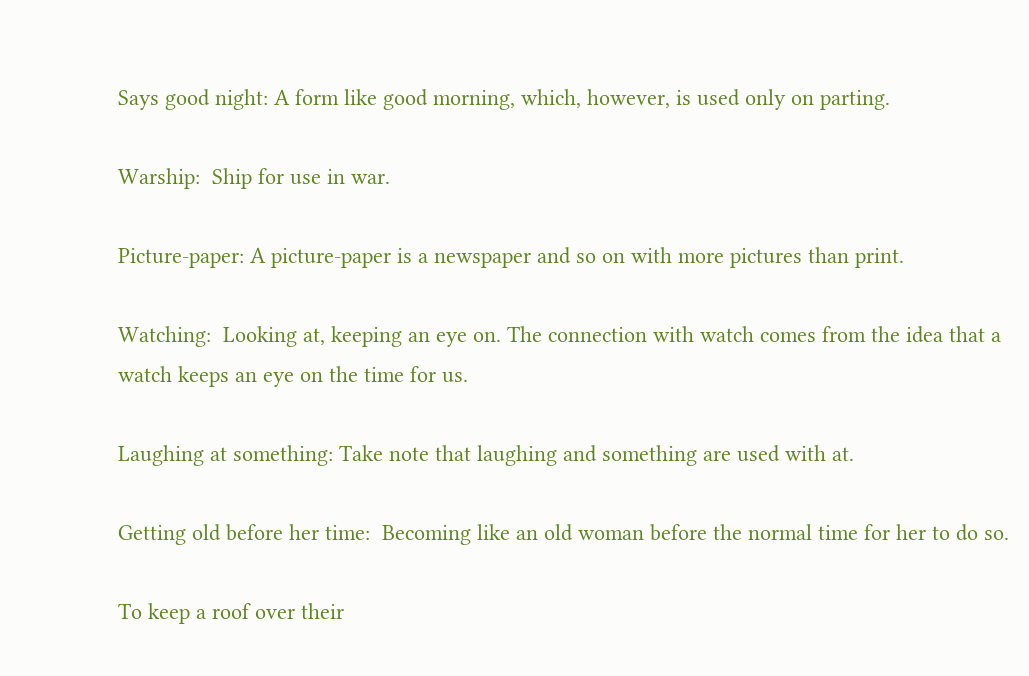Says good night: A form like good morning, which, however, is used only on parting.

Warship:  Ship for use in war.

Picture-paper: A picture-paper is a newspaper and so on with more pictures than print.

Watching:  Looking at, keeping an eye on. The connection with watch comes from the idea that a watch keeps an eye on the time for us.

Laughing at something: Take note that laughing and something are used with at.

Getting old before her time:  Becoming like an old woman before the normal time for her to do so.

To keep a roof over their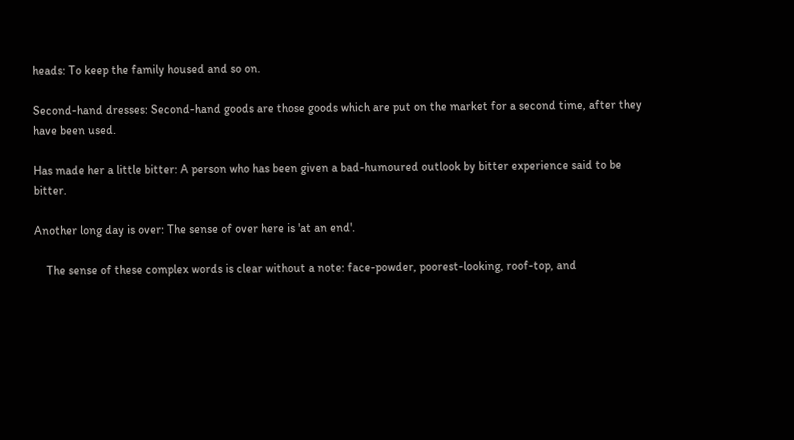heads: To keep the family housed and so on.

Second-hand dresses: Second-hand goods are those goods which are put on the market for a second time, after they have been used.

Has made her a little bitter: A person who has been given a bad-humoured outlook by bitter experience said to be bitter.

Another long day is over: The sense of over here is 'at an end'.

    The sense of these complex words is clear without a note: face-powder, poorest-looking, roof-top, and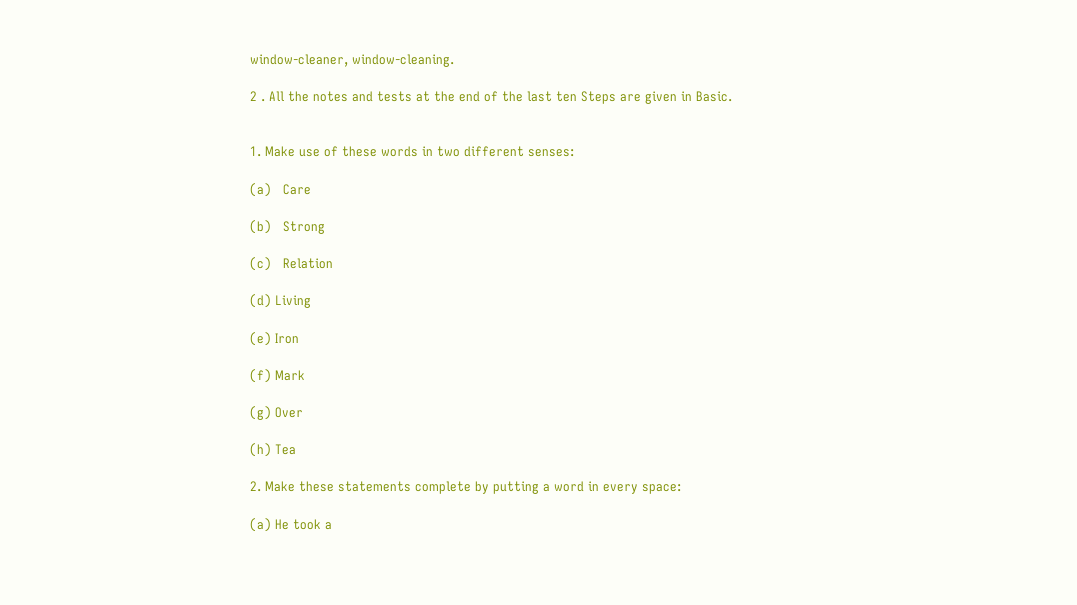window-cleaner, window-cleaning.

2 . All the notes and tests at the end of the last ten Steps are given in Basic.


1. Make use of these words in two different senses:

(a)   Care

(b)   Strong

(c)   Relation

(d) Living

(e) Iron

(f) Mark

(g) Over

(h) Tea

2. Make these statements complete by putting a word in every space:

(a) He took a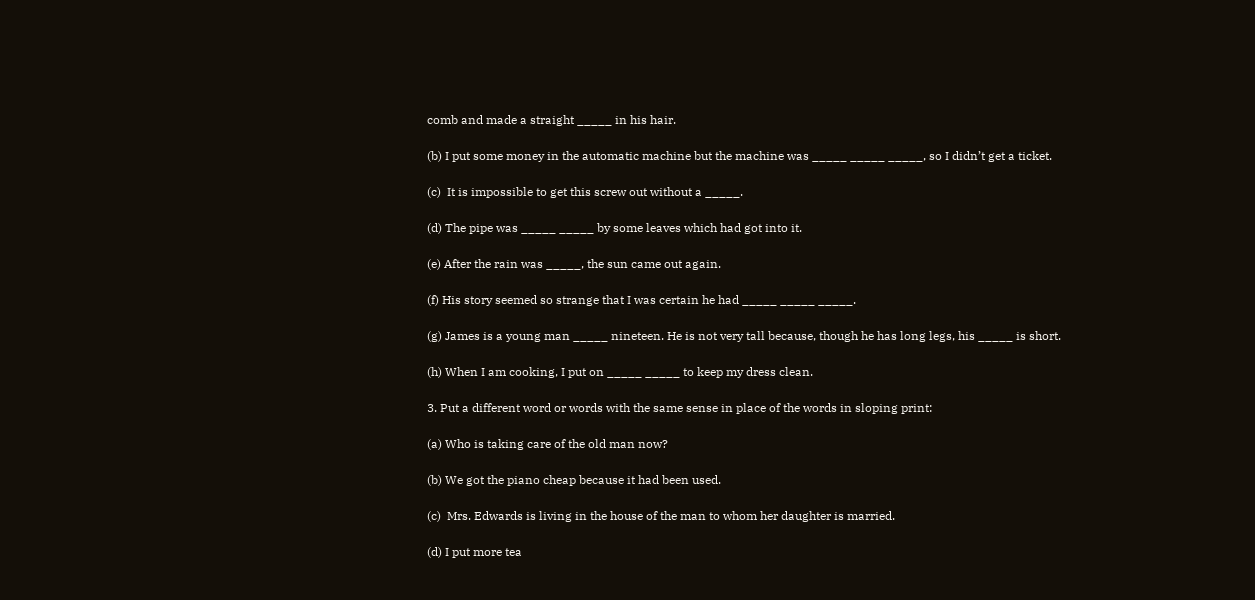comb and made a straight _____ in his hair.

(b) I put some money in the automatic machine but the machine was _____ _____ _____, so I didn’t get a ticket.

(c)  It is impossible to get this screw out without a _____.

(d) The pipe was _____ _____ by some leaves which had got into it.

(e) After the rain was _____, the sun came out again.

(f) His story seemed so strange that I was certain he had _____ _____ _____.

(g) James is a young man _____ nineteen. He is not very tall because, though he has long legs, his _____ is short.

(h) When I am cooking, I put on _____ _____ to keep my dress clean.

3. Put a different word or words with the same sense in place of the words in sloping print:

(a) Who is taking care of the old man now?

(b) We got the piano cheap because it had been used.

(c)  Mrs. Edwards is living in the house of the man to whom her daughter is married.

(d) I put more tea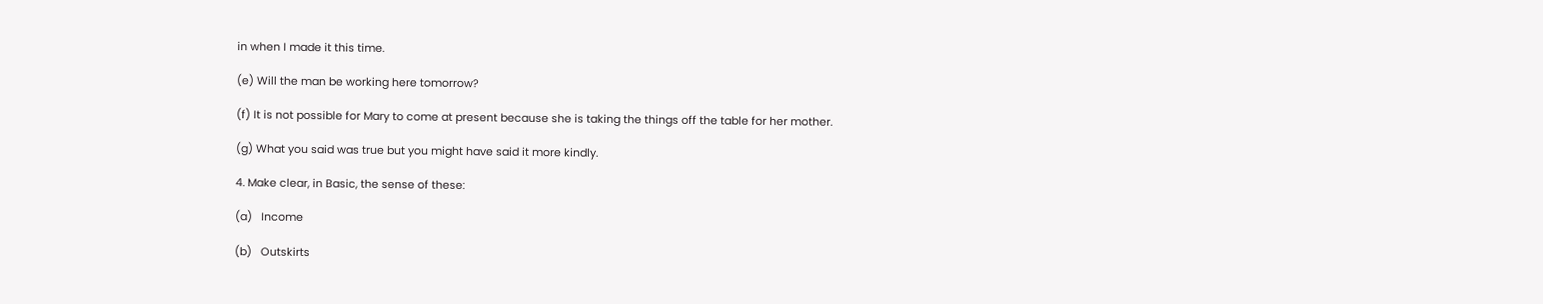in when I made it this time.

(e) Will the man be working here tomorrow?

(f) It is not possible for Mary to come at present because she is taking the things off the table for her mother.

(g) What you said was true but you might have said it more kindly.

4. Make clear, in Basic, the sense of these:

(a)   Income

(b)   Outskirts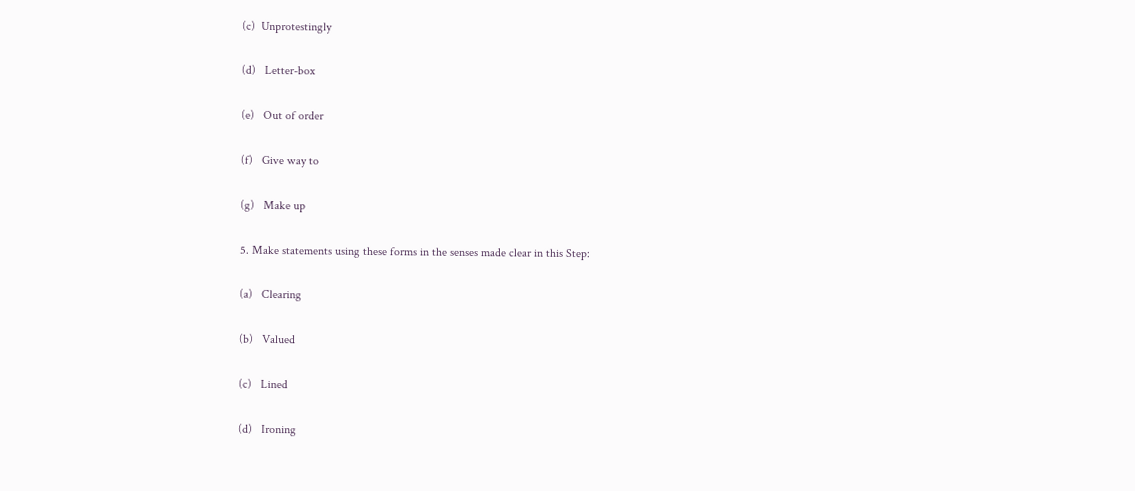(c)  Unprotestingly

(d)   Letter-box

(e)   Out of order

(f)   Give way to

(g)   Make up

5. Make statements using these forms in the senses made clear in this Step:

(a)   Clearing

(b)   Valued

(c)   Lined

(d)   Ironing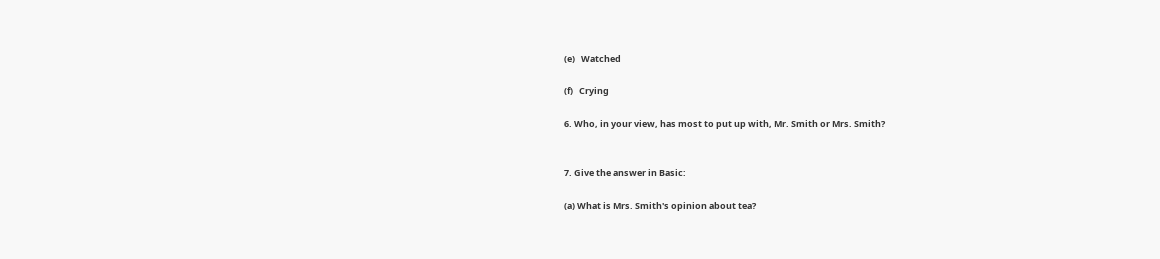(e)   Watched

(f)   Crying

6. Who, in your view, has most to put up with, Mr. Smith or Mrs. Smith?


7. Give the answer in Basic:

(a) What is Mrs. Smith's opinion about tea?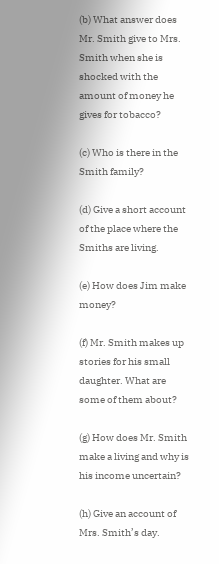(b) What answer does Mr. Smith give to Mrs. Smith when she is shocked with the amount of money he gives for tobacco?

(c) Who is there in the Smith family?

(d) Give a short account of the place where the Smiths are living.

(e) How does Jim make money?

(f) Mr. Smith makes up stories for his small daughter. What are some of them about?

(g) How does Mr. Smith make a living and why is his income uncertain?

(h) Give an account of Mrs. Smith’s day.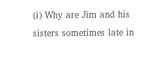(i) Why are Jim and his sisters sometimes late in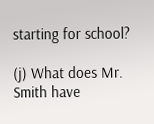starting for school?

(j) What does Mr. Smith have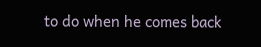to do when he comes back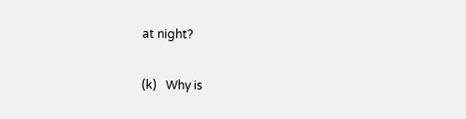at night?

(k)   Why is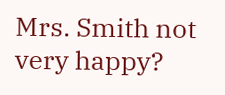Mrs. Smith not very happy?